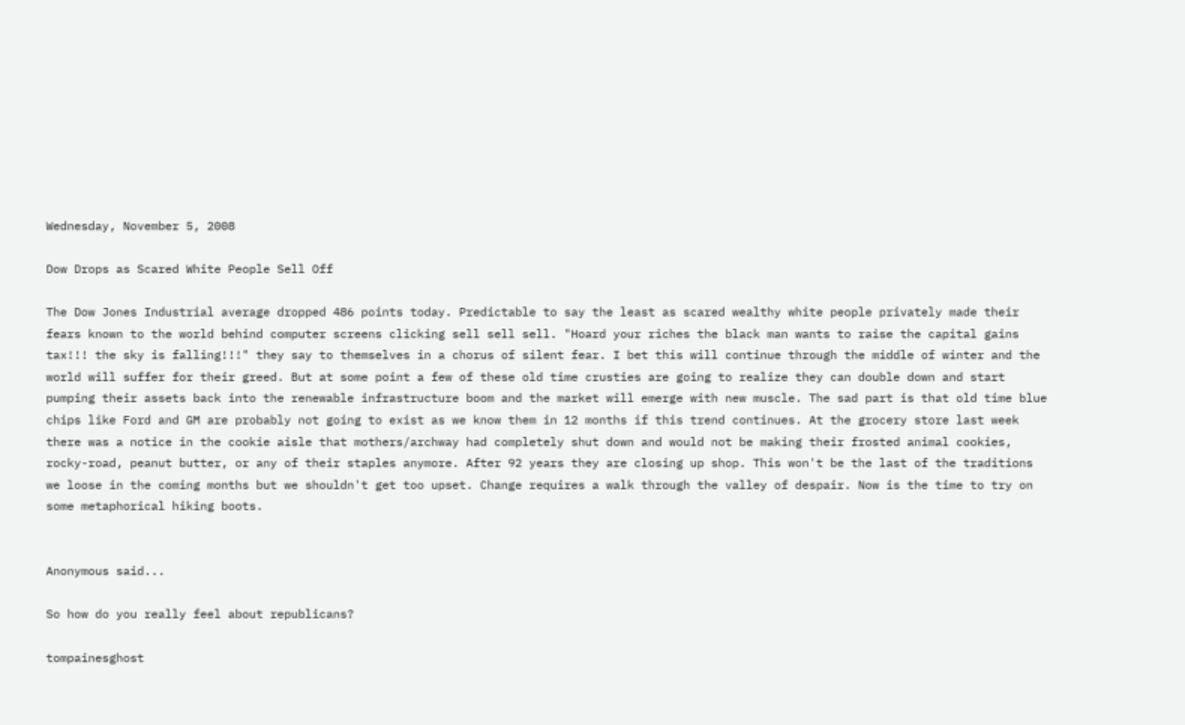Wednesday, November 5, 2008

Dow Drops as Scared White People Sell Off

The Dow Jones Industrial average dropped 486 points today. Predictable to say the least as scared wealthy white people privately made their fears known to the world behind computer screens clicking sell sell sell. "Hoard your riches the black man wants to raise the capital gains tax!!! the sky is falling!!!" they say to themselves in a chorus of silent fear. I bet this will continue through the middle of winter and the world will suffer for their greed. But at some point a few of these old time crusties are going to realize they can double down and start pumping their assets back into the renewable infrastructure boom and the market will emerge with new muscle. The sad part is that old time blue chips like Ford and GM are probably not going to exist as we know them in 12 months if this trend continues. At the grocery store last week there was a notice in the cookie aisle that mothers/archway had completely shut down and would not be making their frosted animal cookies, rocky-road, peanut butter, or any of their staples anymore. After 92 years they are closing up shop. This won't be the last of the traditions we loose in the coming months but we shouldn't get too upset. Change requires a walk through the valley of despair. Now is the time to try on some metaphorical hiking boots.


Anonymous said...

So how do you really feel about republicans?

tompainesghost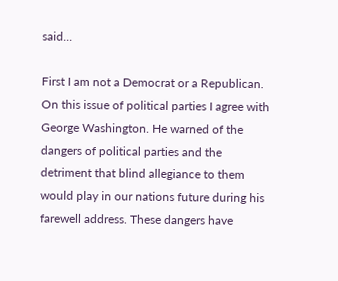said...

First I am not a Democrat or a Republican. On this issue of political parties I agree with George Washington. He warned of the dangers of political parties and the detriment that blind allegiance to them would play in our nations future during his farewell address. These dangers have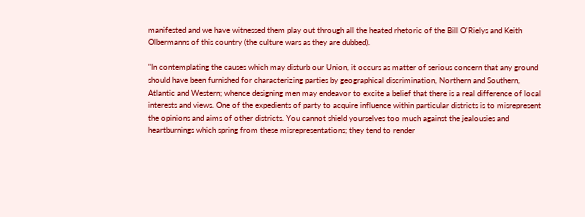manifested and we have witnessed them play out through all the heated rhetoric of the Bill O'Rielys and Keith Olbermanns of this country (the culture wars as they are dubbed).

"In contemplating the causes which may disturb our Union, it occurs as matter of serious concern that any ground should have been furnished for characterizing parties by geographical discrimination, Northern and Southern, Atlantic and Western; whence designing men may endeavor to excite a belief that there is a real difference of local interests and views. One of the expedients of party to acquire influence within particular districts is to misrepresent the opinions and aims of other districts. You cannot shield yourselves too much against the jealousies and heartburnings which spring from these misrepresentations; they tend to render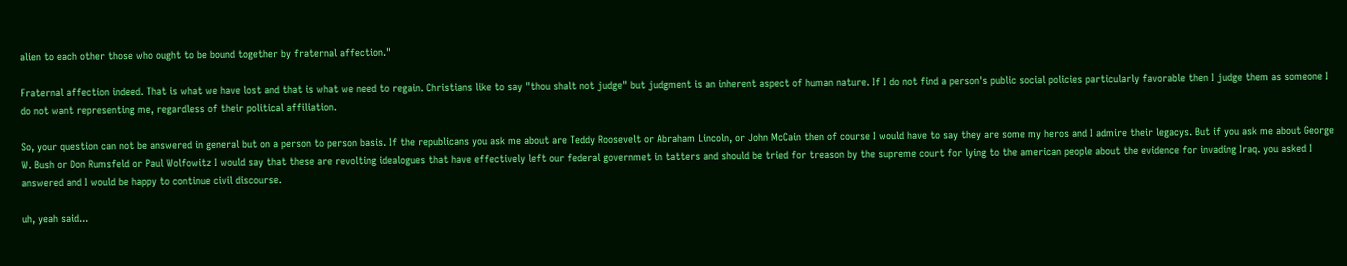alien to each other those who ought to be bound together by fraternal affection."

Fraternal affection indeed. That is what we have lost and that is what we need to regain. Christians like to say "thou shalt not judge" but judgment is an inherent aspect of human nature. If I do not find a person's public social policies particularly favorable then I judge them as someone I do not want representing me, regardless of their political affiliation.

So, your question can not be answered in general but on a person to person basis. If the republicans you ask me about are Teddy Roosevelt or Abraham Lincoln, or John McCain then of course I would have to say they are some my heros and I admire their legacys. But if you ask me about George W. Bush or Don Rumsfeld or Paul Wolfowitz I would say that these are revolting idealogues that have effectively left our federal governmet in tatters and should be tried for treason by the supreme court for lying to the american people about the evidence for invading Iraq. you asked I answered and I would be happy to continue civil discourse.

uh, yeah said...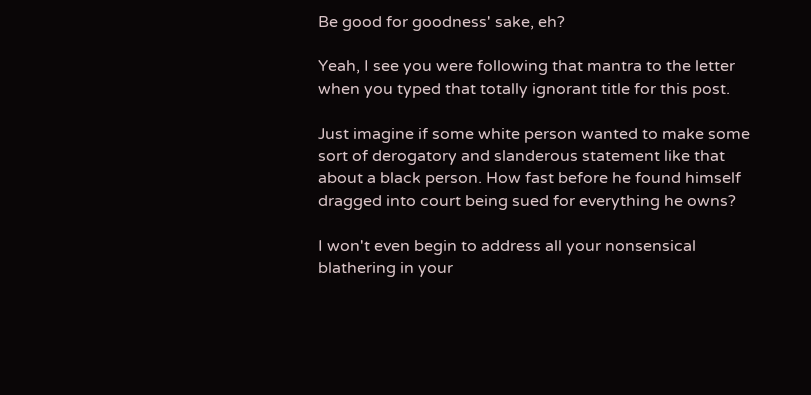Be good for goodness' sake, eh?

Yeah, I see you were following that mantra to the letter when you typed that totally ignorant title for this post.

Just imagine if some white person wanted to make some sort of derogatory and slanderous statement like that about a black person. How fast before he found himself dragged into court being sued for everything he owns?

I won't even begin to address all your nonsensical blathering in your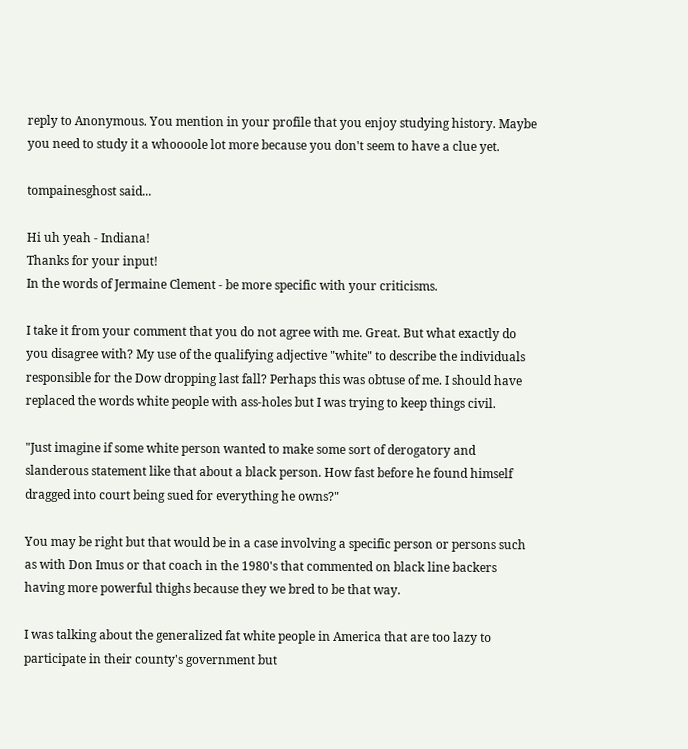reply to Anonymous. You mention in your profile that you enjoy studying history. Maybe you need to study it a whoooole lot more because you don't seem to have a clue yet.

tompainesghost said...

Hi uh yeah - Indiana!
Thanks for your input!
In the words of Jermaine Clement - be more specific with your criticisms.

I take it from your comment that you do not agree with me. Great. But what exactly do you disagree with? My use of the qualifying adjective "white" to describe the individuals responsible for the Dow dropping last fall? Perhaps this was obtuse of me. I should have replaced the words white people with ass-holes but I was trying to keep things civil.

"Just imagine if some white person wanted to make some sort of derogatory and slanderous statement like that about a black person. How fast before he found himself dragged into court being sued for everything he owns?"

You may be right but that would be in a case involving a specific person or persons such as with Don Imus or that coach in the 1980's that commented on black line backers having more powerful thighs because they we bred to be that way.

I was talking about the generalized fat white people in America that are too lazy to participate in their county's government but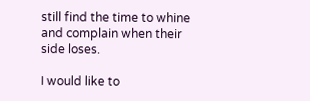still find the time to whine and complain when their side loses.

I would like to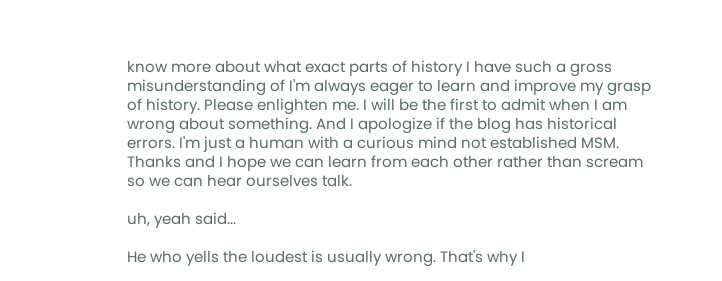know more about what exact parts of history I have such a gross misunderstanding of I'm always eager to learn and improve my grasp of history. Please enlighten me. I will be the first to admit when I am wrong about something. And I apologize if the blog has historical errors. I'm just a human with a curious mind not established MSM.
Thanks and I hope we can learn from each other rather than scream so we can hear ourselves talk.

uh, yeah said...

He who yells the loudest is usually wrong. That's why I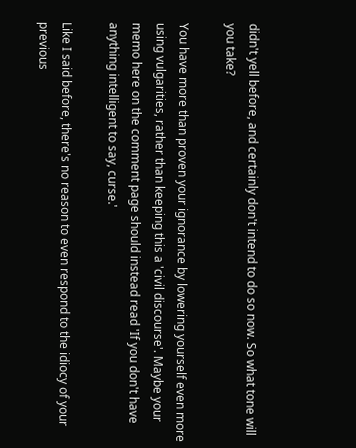didn't yell before, and certainly don't intend to do so now. So what tone will you take?

You have more than proven your ignorance by lowering yourself even more using vulgarities, rather than keeping this a 'civil discourse'. Maybe your memo here on the comment page should instead read 'If you don't have anything intelligent to say, curse.'

Like I said before, there's no reason to even respond to the idiocy of your previous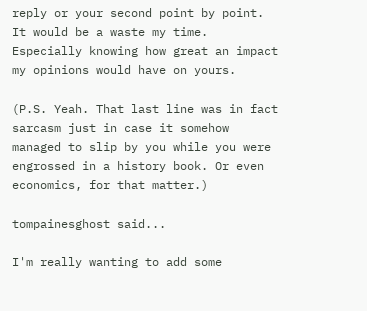reply or your second point by point. It would be a waste my time. Especially knowing how great an impact my opinions would have on yours.

(P.S. Yeah. That last line was in fact sarcasm just in case it somehow managed to slip by you while you were engrossed in a history book. Or even economics, for that matter.)

tompainesghost said...

I'm really wanting to add some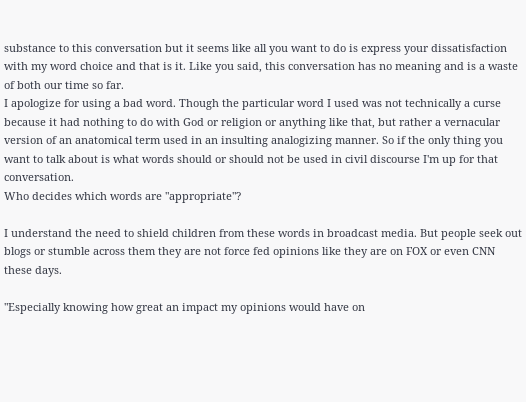substance to this conversation but it seems like all you want to do is express your dissatisfaction with my word choice and that is it. Like you said, this conversation has no meaning and is a waste of both our time so far.
I apologize for using a bad word. Though the particular word I used was not technically a curse because it had nothing to do with God or religion or anything like that, but rather a vernacular version of an anatomical term used in an insulting analogizing manner. So if the only thing you want to talk about is what words should or should not be used in civil discourse I'm up for that conversation.
Who decides which words are "appropriate"?

I understand the need to shield children from these words in broadcast media. But people seek out blogs or stumble across them they are not force fed opinions like they are on FOX or even CNN these days.

"Especially knowing how great an impact my opinions would have on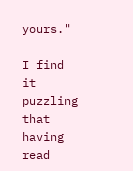yours."

I find it puzzling that having read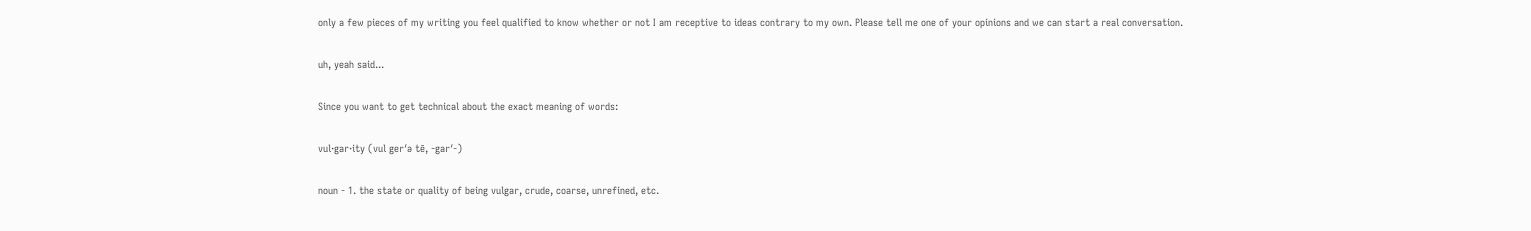only a few pieces of my writing you feel qualified to know whether or not I am receptive to ideas contrary to my own. Please tell me one of your opinions and we can start a real conversation.

uh, yeah said...

Since you want to get technical about the exact meaning of words:

vul·gar·ity (vul ger′ə tē, -gar′-)

noun - 1. the state or quality of being vulgar, crude, coarse, unrefined, etc.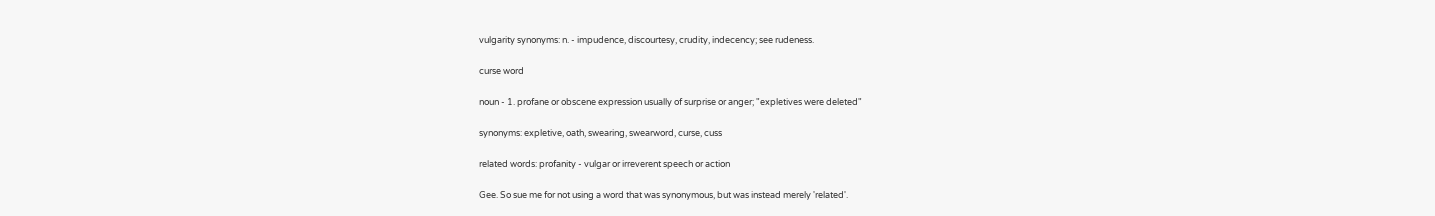vulgarity synonyms: n. - impudence, discourtesy, crudity, indecency; see rudeness.

curse word

noun - 1. profane or obscene expression usually of surprise or anger; "expletives were deleted"

synonyms: expletive, oath, swearing, swearword, curse, cuss

related words: profanity - vulgar or irreverent speech or action

Gee. So sue me for not using a word that was synonymous, but was instead merely 'related'.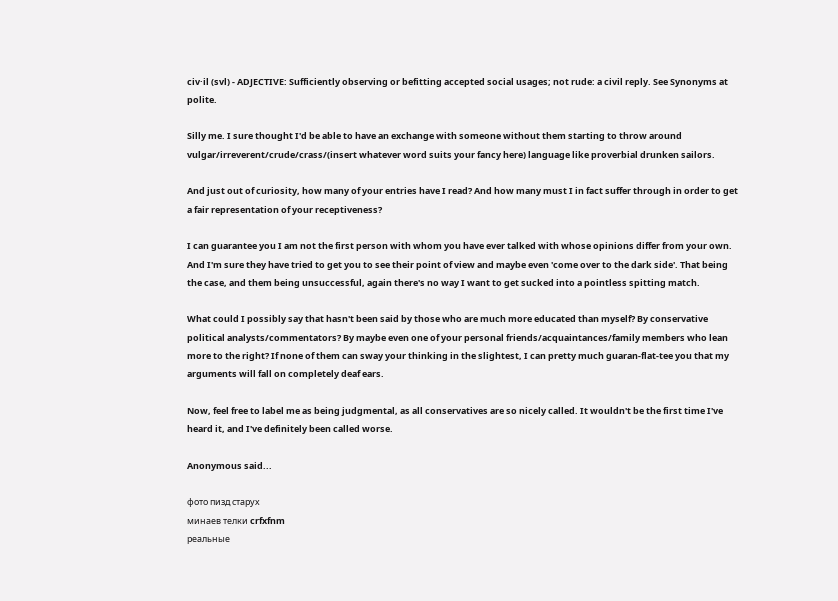civ·il (svl) - ADJECTIVE: Sufficiently observing or befitting accepted social usages; not rude: a civil reply. See Synonyms at polite.

Silly me. I sure thought I'd be able to have an exchange with someone without them starting to throw around vulgar/irreverent/crude/crass/(insert whatever word suits your fancy here) language like proverbial drunken sailors.

And just out of curiosity, how many of your entries have I read? And how many must I in fact suffer through in order to get a fair representation of your receptiveness?

I can guarantee you I am not the first person with whom you have ever talked with whose opinions differ from your own. And I'm sure they have tried to get you to see their point of view and maybe even 'come over to the dark side'. That being the case, and them being unsuccessful, again there's no way I want to get sucked into a pointless spitting match.

What could I possibly say that hasn't been said by those who are much more educated than myself? By conservative political analysts/commentators? By maybe even one of your personal friends/acquaintances/family members who lean more to the right? If none of them can sway your thinking in the slightest, I can pretty much guaran-flat-tee you that my arguments will fall on completely deaf ears.

Now, feel free to label me as being judgmental, as all conservatives are so nicely called. It wouldn't be the first time I've heard it, and I've definitely been called worse.

Anonymous said...

фото пизд старух
минаев телки crfxfnm
реальные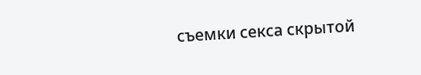съемки секса скрытой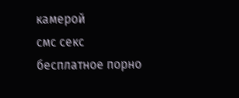камерой
смс секс
бесплатное порно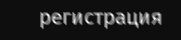регистрация